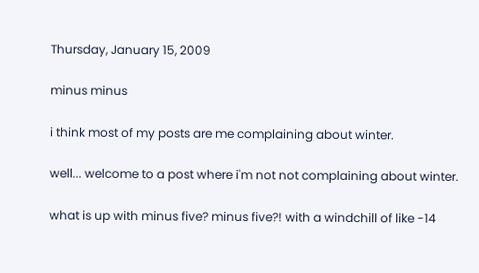Thursday, January 15, 2009

minus minus

i think most of my posts are me complaining about winter.

well... welcome to a post where i'm not not complaining about winter.

what is up with minus five? minus five?! with a windchill of like -14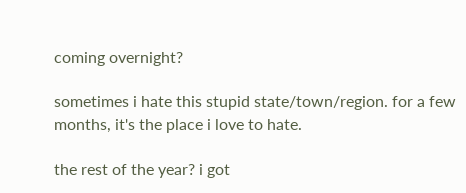coming overnight?

sometimes i hate this stupid state/town/region. for a few months, it's the place i love to hate.

the rest of the year? i got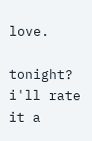love.

tonight? i'll rate it a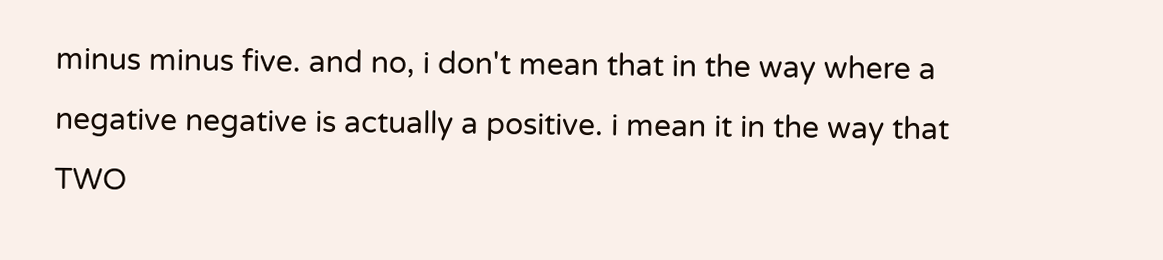minus minus five. and no, i don't mean that in the way where a negative negative is actually a positive. i mean it in the way that TWO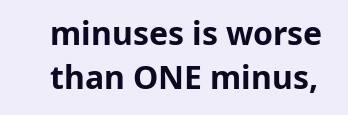minuses is worse than ONE minus,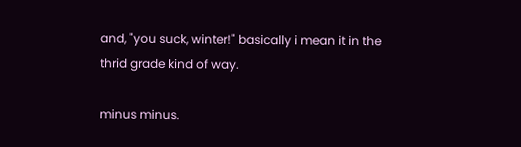and, "you suck, winter!" basically i mean it in the thrid grade kind of way.

minus minus.